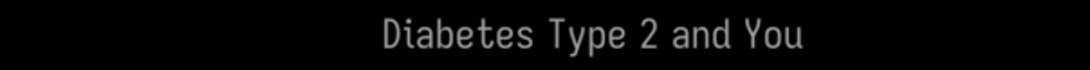Diabetes Type 2 and You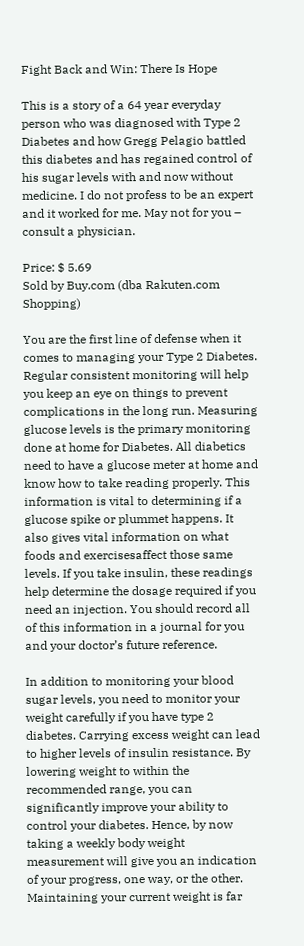Fight Back and Win: There Is Hope

This is a story of a 64 year everyday person who was diagnosed with Type 2 Diabetes and how Gregg Pelagio battled this diabetes and has regained control of his sugar levels with and now without medicine. I do not profess to be an expert and it worked for me. May not for you – consult a physician.

Price: $ 5.69
Sold by Buy.com (dba Rakuten.com Shopping)

You are the first line of defense when it comes to managing your Type 2 Diabetes. Regular consistent monitoring will help you keep an eye on things to prevent complications in the long run. Measuring glucose levels is the primary monitoring done at home for Diabetes. All diabetics need to have a glucose meter at home and know how to take reading properly. This information is vital to determining if a glucose spike or plummet happens. It also gives vital information on what foods and exercisesaffect those same levels. If you take insulin, these readings help determine the dosage required if you need an injection. You should record all of this information in a journal for you and your doctor’s future reference.

In addition to monitoring your blood sugar levels, you need to monitor your weight carefully if you have type 2 diabetes. Carrying excess weight can lead to higher levels of insulin resistance. By lowering weight to within the recommended range, you can significantly improve your ability to control your diabetes. Hence, by now taking a weekly body weight measurement will give you an indication of your progress, one way, or the other. Maintaining your current weight is far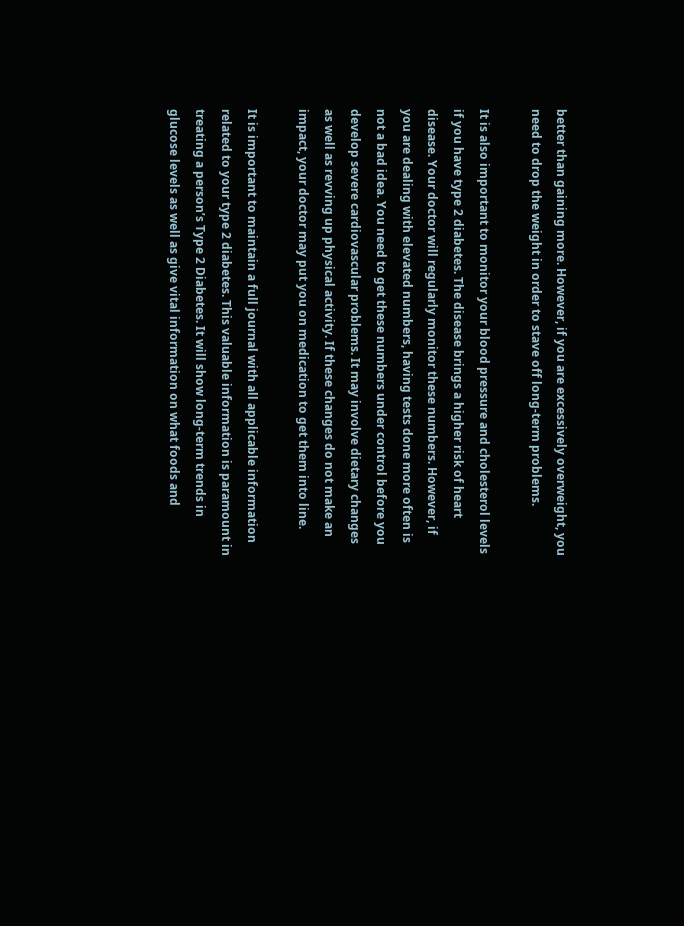better than gaining more. However, if you are excessively overweight, you need to drop the weight in order to stave off long-term problems.

It is also important to monitor your blood pressure and cholesterol levels if you have type 2 diabetes. The disease brings a higher risk of heart disease. Your doctor will regularly monitor these numbers. However, if you are dealing with elevated numbers, having tests done more often is not a bad idea. You need to get these numbers under control before you develop severe cardiovascular problems. It may involve dietary changes as well as revving up physical activity. If these changes do not make an impact, your doctor may put you on medication to get them into line.

It is important to maintain a full journal with all applicable information related to your type 2 diabetes. This valuable information is paramount in treating a person’s Type 2 Diabetes. It will show long-term trends in glucose levels as well as give vital information on what foods and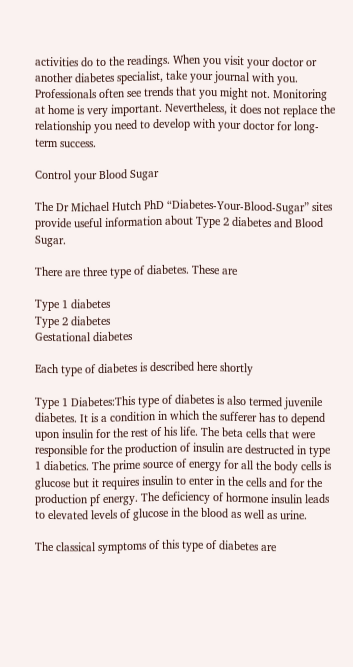activities do to the readings. When you visit your doctor or another diabetes specialist, take your journal with you. Professionals often see trends that you might not. Monitoring at home is very important. Nevertheless, it does not replace the relationship you need to develop with your doctor for long-term success.

Control your Blood Sugar

The Dr Michael Hutch PhD “Diabetes-Your-Blood-Sugar” sites provide useful information about Type 2 diabetes and Blood Sugar.

There are three type of diabetes. These are

Type 1 diabetes
Type 2 diabetes
Gestational diabetes

Each type of diabetes is described here shortly

Type 1 Diabetes:This type of diabetes is also termed juvenile diabetes. It is a condition in which the sufferer has to depend upon insulin for the rest of his life. The beta cells that were responsible for the production of insulin are destructed in type 1 diabetics. The prime source of energy for all the body cells is glucose but it requires insulin to enter in the cells and for the production pf energy. The deficiency of hormone insulin leads to elevated levels of glucose in the blood as well as urine.

The classical symptoms of this type of diabetes are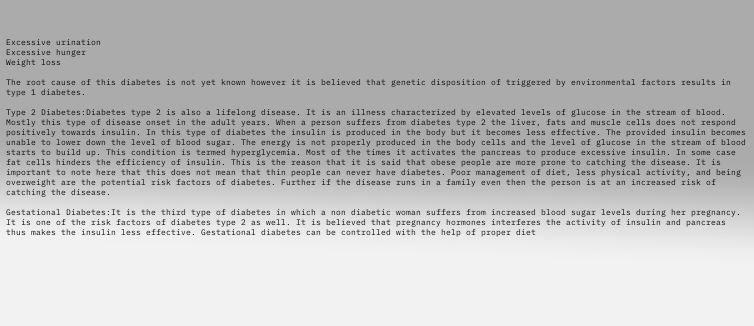Excessive urination
Excessive hunger
Weight loss

The root cause of this diabetes is not yet known however it is believed that genetic disposition of triggered by environmental factors results in type 1 diabetes.

Type 2 Diabetes:Diabetes type 2 is also a lifelong disease. It is an illness characterized by elevated levels of glucose in the stream of blood. Mostly this type of disease onset in the adult years. When a person suffers from diabetes type 2 the liver, fats and muscle cells does not respond positively towards insulin. In this type of diabetes the insulin is produced in the body but it becomes less effective. The provided insulin becomes unable to lower down the level of blood sugar. The energy is not properly produced in the body cells and the level of glucose in the stream of blood starts to build up. This condition is termed hyperglycemia. Most of the times it activates the pancreas to produce excessive insulin. In some case fat cells hinders the efficiency of insulin. This is the reason that it is said that obese people are more prone to catching the disease. It is important to note here that this does not mean that thin people can never have diabetes. Poor management of diet, less physical activity, and being overweight are the potential risk factors of diabetes. Further if the disease runs in a family even then the person is at an increased risk of catching the disease.

Gestational Diabetes:It is the third type of diabetes in which a non diabetic woman suffers from increased blood sugar levels during her pregnancy. It is one of the risk factors of diabetes type 2 as well. It is believed that pregnancy hormones interferes the activity of insulin and pancreas thus makes the insulin less effective. Gestational diabetes can be controlled with the help of proper diet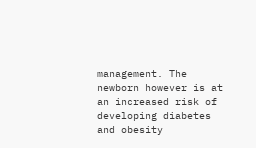management. The newborn however is at an increased risk of developing diabetes and obesity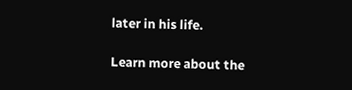later in his life.

Learn more about the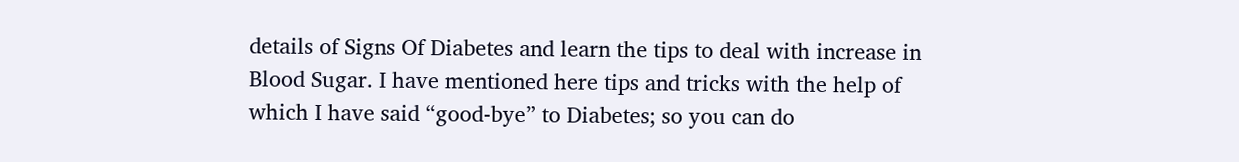details of Signs Of Diabetes and learn the tips to deal with increase in Blood Sugar. I have mentioned here tips and tricks with the help of which I have said “good-bye” to Diabetes; so you can do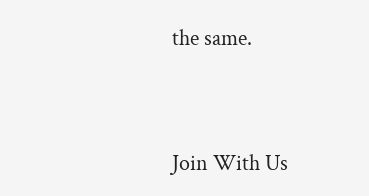the same.


Join With Us